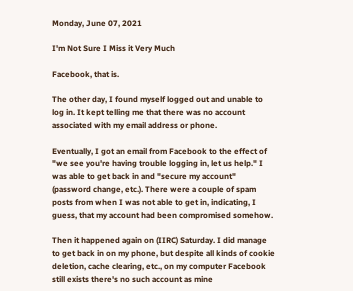Monday, June 07, 2021

I'm Not Sure I Miss it Very Much

Facebook, that is.

The other day, I found myself logged out and unable to log in. It kept telling me that there was no account associated with my email address or phone.

Eventually, I got an email from Facebook to the effect of "we see you're having trouble logging in, let us help." I was able to get back in and "secure my account" (password change, etc.). There were a couple of spam posts from when I was not able to get in, indicating, I guess, that my account had been compromised somehow.

Then it happened again on (IIRC) Saturday. I did manage to get back in on my phone, but despite all kinds of cookie deletion, cache clearing, etc., on my computer Facebook still exists there's no such account as mine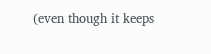(even though it keeps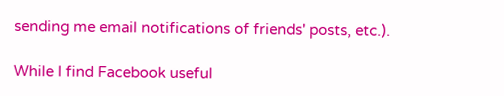sending me email notifications of friends' posts, etc.).

While I find Facebook useful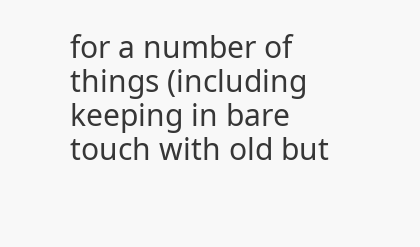for a number of things (including keeping in bare touch with old but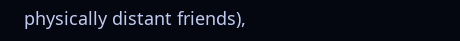physically distant friends),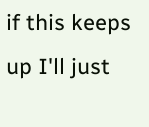if this keeps up I'll just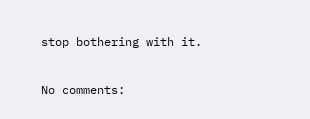stop bothering with it.

No comments: